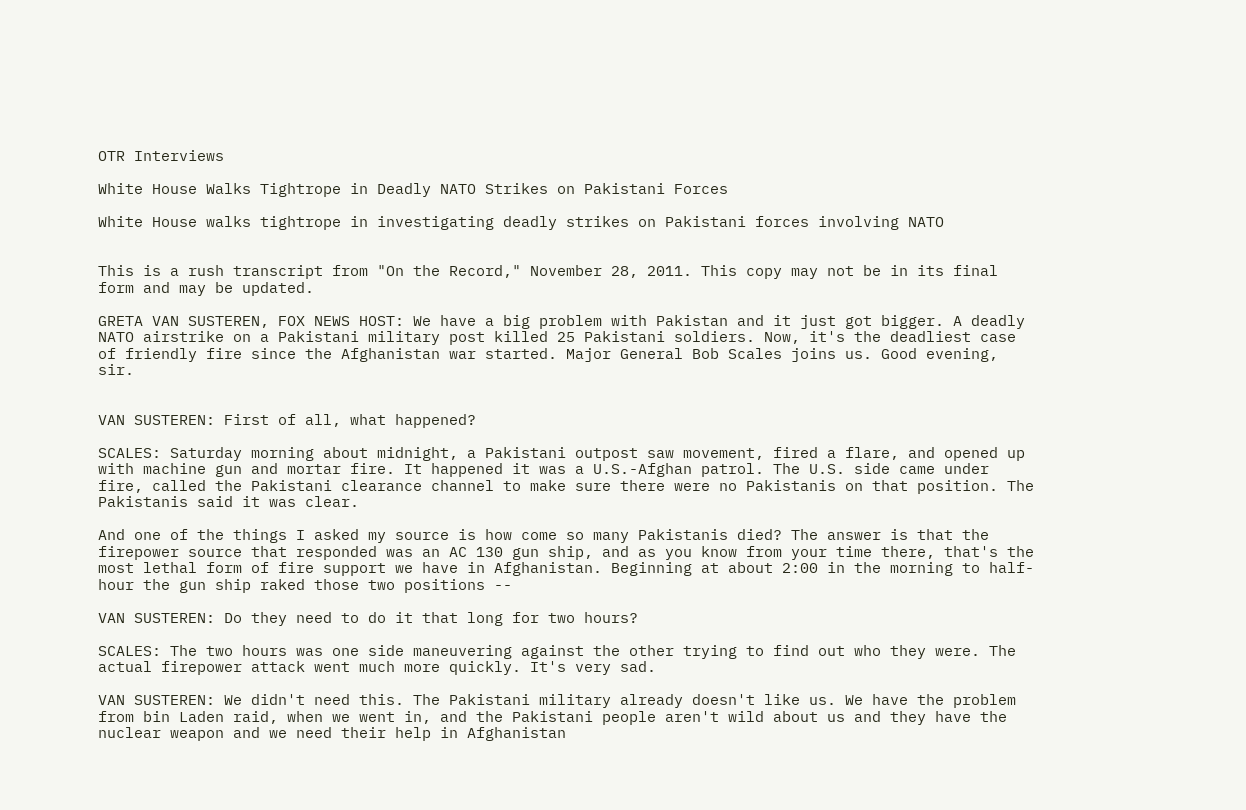OTR Interviews

White House Walks Tightrope in Deadly NATO Strikes on Pakistani Forces

White House walks tightrope in investigating deadly strikes on Pakistani forces involving NATO


This is a rush transcript from "On the Record," November 28, 2011. This copy may not be in its final form and may be updated.

GRETA VAN SUSTEREN, FOX NEWS HOST: We have a big problem with Pakistan and it just got bigger. A deadly NATO airstrike on a Pakistani military post killed 25 Pakistani soldiers. Now, it's the deadliest case of friendly fire since the Afghanistan war started. Major General Bob Scales joins us. Good evening, sir.


VAN SUSTEREN: First of all, what happened?

SCALES: Saturday morning about midnight, a Pakistani outpost saw movement, fired a flare, and opened up with machine gun and mortar fire. It happened it was a U.S.-Afghan patrol. The U.S. side came under fire, called the Pakistani clearance channel to make sure there were no Pakistanis on that position. The Pakistanis said it was clear.

And one of the things I asked my source is how come so many Pakistanis died? The answer is that the firepower source that responded was an AC 130 gun ship, and as you know from your time there, that's the most lethal form of fire support we have in Afghanistan. Beginning at about 2:00 in the morning to half-hour the gun ship raked those two positions --

VAN SUSTEREN: Do they need to do it that long for two hours?

SCALES: The two hours was one side maneuvering against the other trying to find out who they were. The actual firepower attack went much more quickly. It's very sad.

VAN SUSTEREN: We didn't need this. The Pakistani military already doesn't like us. We have the problem from bin Laden raid, when we went in, and the Pakistani people aren't wild about us and they have the nuclear weapon and we need their help in Afghanistan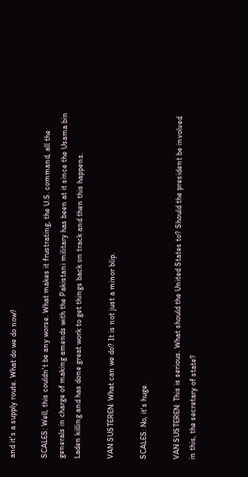and it's a supply route. What do we do now?

SCALES: Well, this couldn't be any worse. What makes it frustrating, the U.S. command, all the generals in charge of making amends with the Pakistani military has been at it since the Usama bin Laden killing and has done great work to get things back on track and then this happens.

VAN SUSTEREN: What can we do? It is not just a minor blip.

SCALES: No, it's huge.

VAN SUSTEREN: This is serious. What should the United States to? Should the president be involved in this, the secretary of state?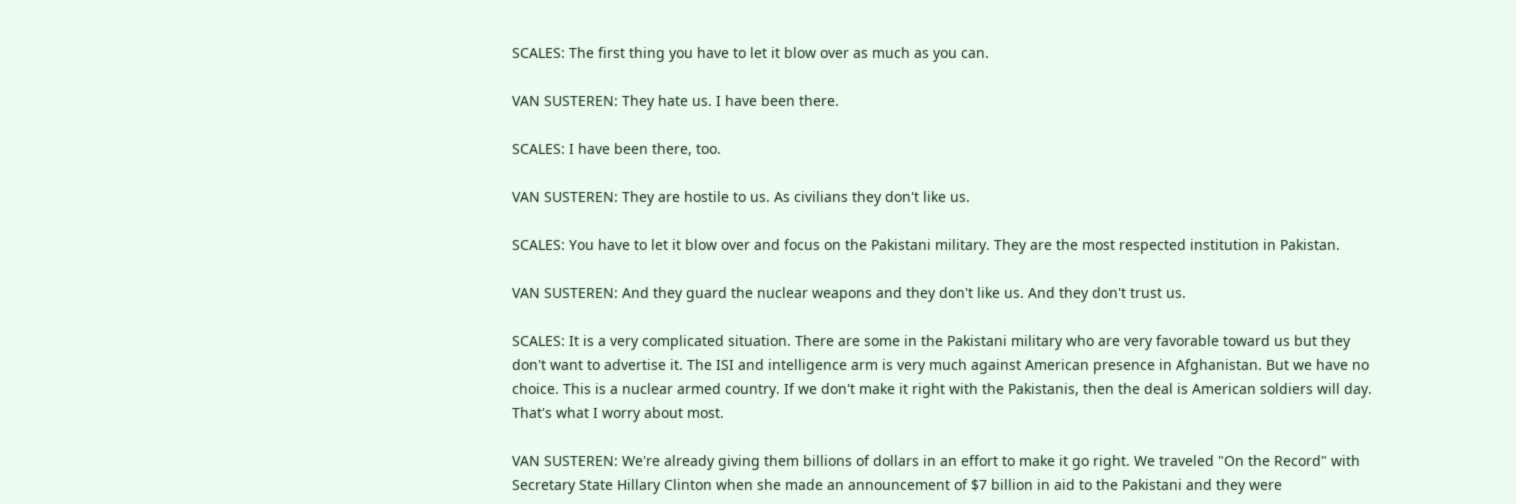SCALES: The first thing you have to let it blow over as much as you can.

VAN SUSTEREN: They hate us. I have been there.

SCALES: I have been there, too.

VAN SUSTEREN: They are hostile to us. As civilians they don't like us.

SCALES: You have to let it blow over and focus on the Pakistani military. They are the most respected institution in Pakistan.

VAN SUSTEREN: And they guard the nuclear weapons and they don't like us. And they don't trust us.

SCALES: It is a very complicated situation. There are some in the Pakistani military who are very favorable toward us but they don't want to advertise it. The ISI and intelligence arm is very much against American presence in Afghanistan. But we have no choice. This is a nuclear armed country. If we don't make it right with the Pakistanis, then the deal is American soldiers will day. That's what I worry about most.

VAN SUSTEREN: We're already giving them billions of dollars in an effort to make it go right. We traveled "On the Record" with Secretary State Hillary Clinton when she made an announcement of $7 billion in aid to the Pakistani and they were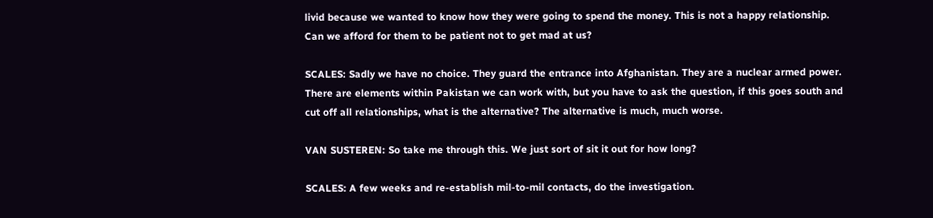livid because we wanted to know how they were going to spend the money. This is not a happy relationship. Can we afford for them to be patient not to get mad at us?

SCALES: Sadly we have no choice. They guard the entrance into Afghanistan. They are a nuclear armed power. There are elements within Pakistan we can work with, but you have to ask the question, if this goes south and cut off all relationships, what is the alternative? The alternative is much, much worse.

VAN SUSTEREN: So take me through this. We just sort of sit it out for how long?

SCALES: A few weeks and re-establish mil-to-mil contacts, do the investigation.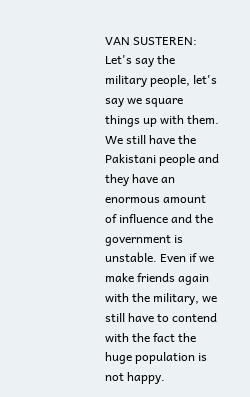VAN SUSTEREN: Let's say the military people, let's say we square things up with them. We still have the Pakistani people and they have an enormous amount of influence and the government is unstable. Even if we make friends again with the military, we still have to contend with the fact the huge population is not happy.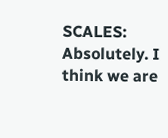SCALES: Absolutely. I think we are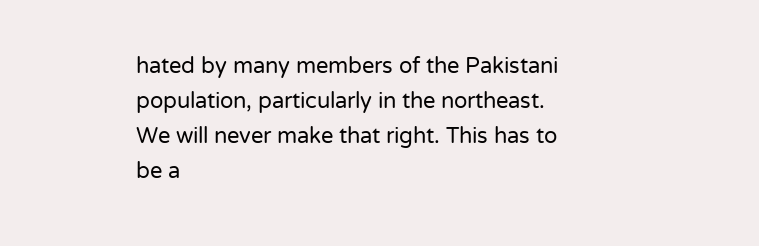hated by many members of the Pakistani population, particularly in the northeast. We will never make that right. This has to be a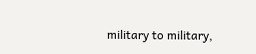military to military,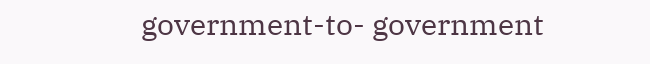government-to- government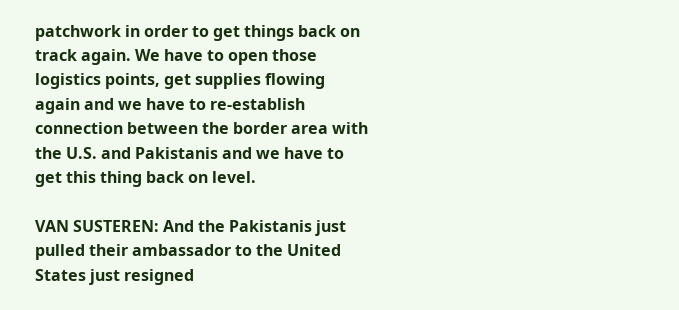patchwork in order to get things back on track again. We have to open those logistics points, get supplies flowing again and we have to re-establish connection between the border area with the U.S. and Pakistanis and we have to get this thing back on level.

VAN SUSTEREN: And the Pakistanis just pulled their ambassador to the United States just resigned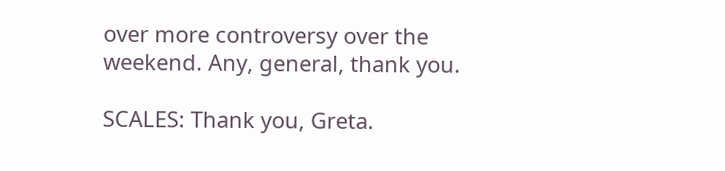over more controversy over the weekend. Any, general, thank you.

SCALES: Thank you, Greta.